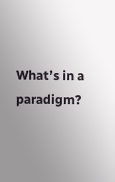What’s in a paradigm?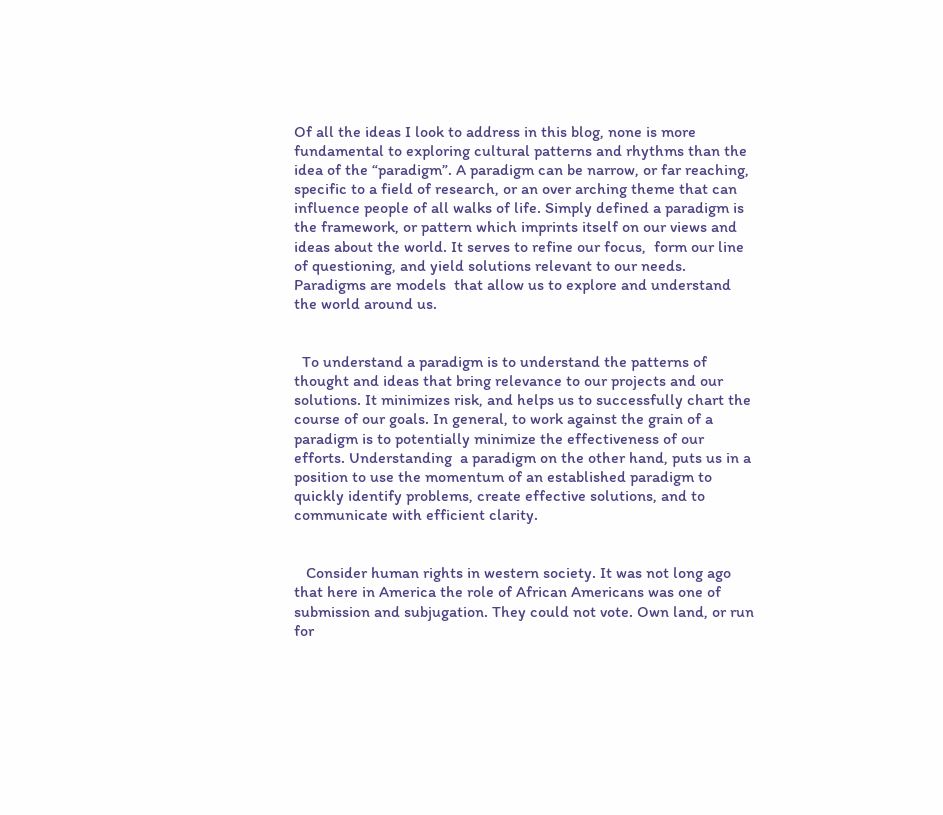Of all the ideas I look to address in this blog, none is more fundamental to exploring cultural patterns and rhythms than the idea of the “paradigm”. A paradigm can be narrow, or far reaching, specific to a field of research, or an over arching theme that can influence people of all walks of life. Simply defined a paradigm is the framework, or pattern which imprints itself on our views and ideas about the world. It serves to refine our focus,  form our line of questioning, and yield solutions relevant to our needs. Paradigms are models  that allow us to explore and understand the world around us.


  To understand a paradigm is to understand the patterns of thought and ideas that bring relevance to our projects and our solutions. It minimizes risk, and helps us to successfully chart the course of our goals. In general, to work against the grain of a paradigm is to potentially minimize the effectiveness of our efforts. Understanding  a paradigm on the other hand, puts us in a position to use the momentum of an established paradigm to quickly identify problems, create effective solutions, and to communicate with efficient clarity.


   Consider human rights in western society. It was not long ago that here in America the role of African Americans was one of submission and subjugation. They could not vote. Own land, or run for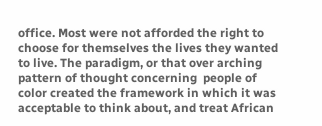office. Most were not afforded the right to choose for themselves the lives they wanted to live. The paradigm, or that over arching pattern of thought concerning  people of color created the framework in which it was acceptable to think about, and treat African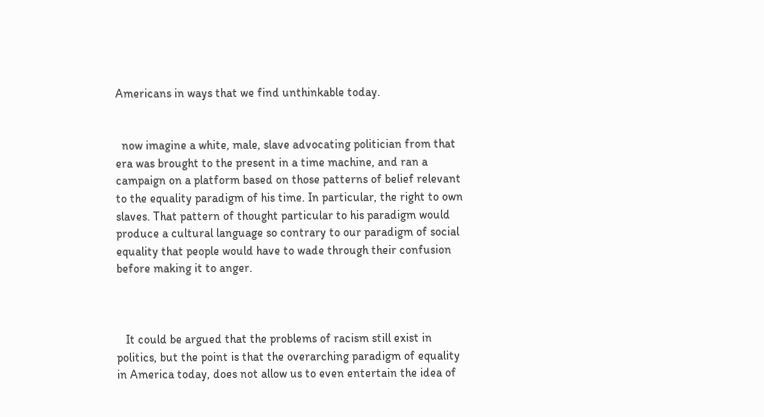Americans in ways that we find unthinkable today.


  now imagine a white, male, slave advocating politician from that era was brought to the present in a time machine, and ran a campaign on a platform based on those patterns of belief relevant to the equality paradigm of his time. In particular, the right to own slaves. That pattern of thought particular to his paradigm would produce a cultural language so contrary to our paradigm of social equality that people would have to wade through their confusion before making it to anger.



   It could be argued that the problems of racism still exist in politics, but the point is that the overarching paradigm of equality in America today, does not allow us to even entertain the idea of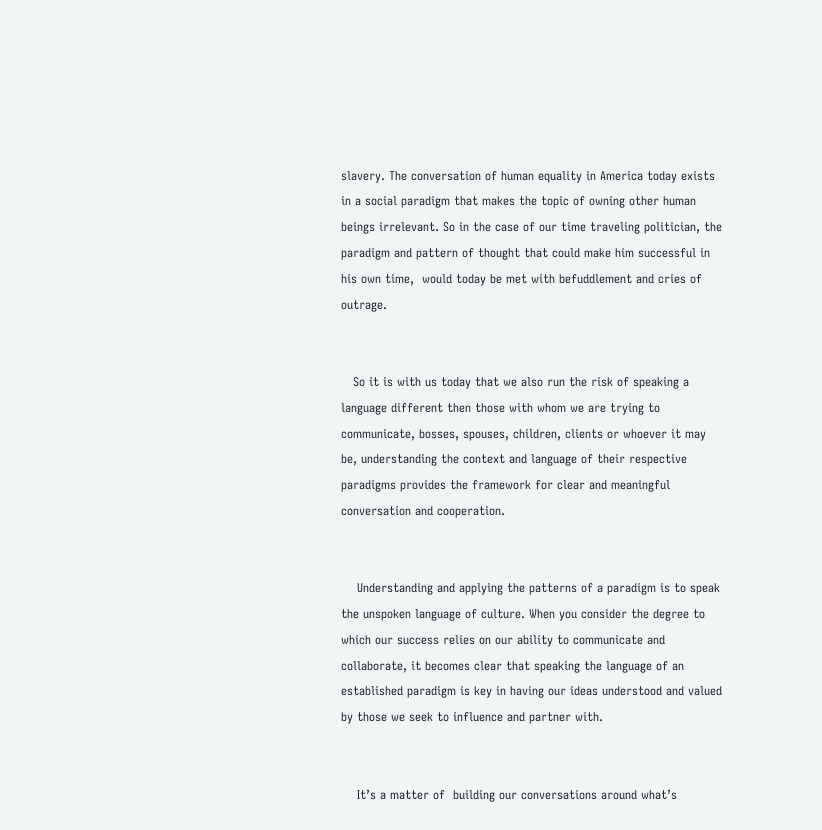slavery. The conversation of human equality in America today exists in a social paradigm that makes the topic of owning other human beings irrelevant. So in the case of our time traveling politician, the paradigm and pattern of thought that could make him successful in his own time,  would today be met with befuddlement and cries of  outrage.


   So it is with us today that we also run the risk of speaking a language different then those with whom we are trying to communicate, bosses, spouses, children, clients or whoever it may be, understanding the context and language of their respective paradigms provides the framework for clear and meaningful conversation and cooperation.


    Understanding and applying the patterns of a paradigm is to speak the unspoken language of culture. When you consider the degree to which our success relies on our ability to communicate and collaborate, it becomes clear that speaking the language of an established paradigm is key in having our ideas understood and valued by those we seek to influence and partner with.


    It’s a matter of  building our conversations around what’s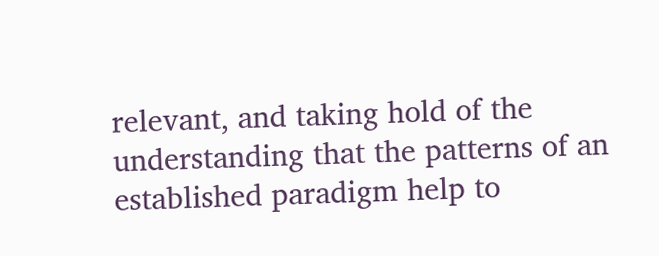relevant, and taking hold of the understanding that the patterns of an established paradigm help to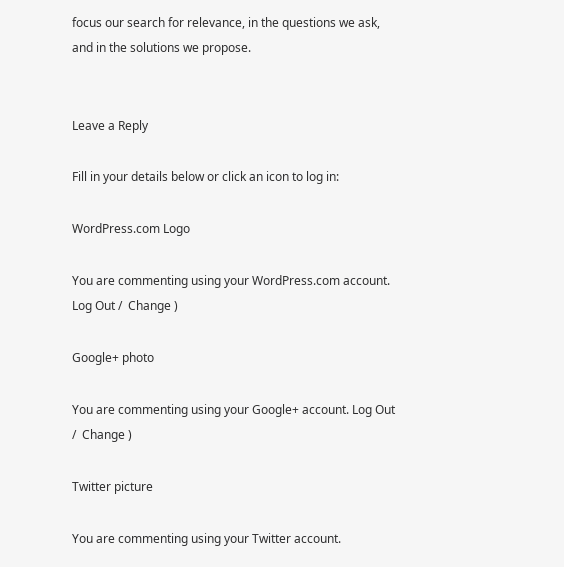focus our search for relevance, in the questions we ask, and in the solutions we propose.


Leave a Reply

Fill in your details below or click an icon to log in:

WordPress.com Logo

You are commenting using your WordPress.com account. Log Out /  Change )

Google+ photo

You are commenting using your Google+ account. Log Out /  Change )

Twitter picture

You are commenting using your Twitter account.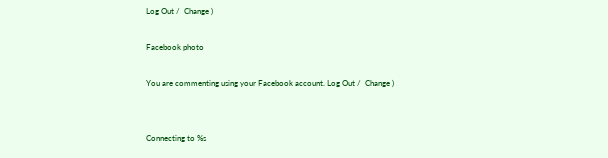Log Out /  Change )

Facebook photo

You are commenting using your Facebook account. Log Out /  Change )


Connecting to %s